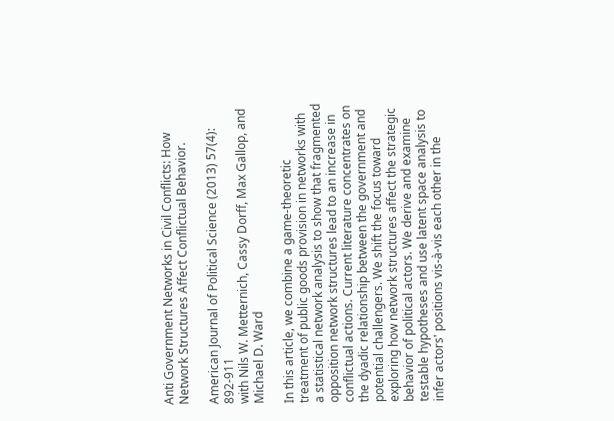Anti Government Networks in Civil Conflicts: How Network Structures Affect Conflictual Behavior.

American Journal of Political Science (2013) 57(4): 892-911
with Nils W. Metternich, Cassy Dorff, Max Gallop, and Michael D. Ward

In this article, we combine a game-theoretic treatment of public goods provision in networks with a statistical network analysis to show that fragmented opposition network structures lead to an increase in conflictual actions. Current literature concentrates on the dyadic relationship between the government and potential challengers. We shift the focus toward exploring how network structures affect the strategic behavior of political actors. We derive and examine testable hypotheses and use latent space analysis to infer actors' positions vis-à-vis each other in the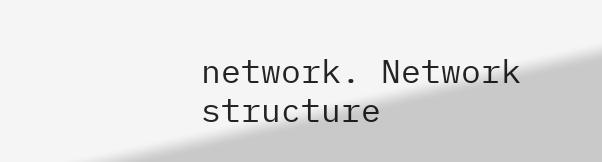network. Network structure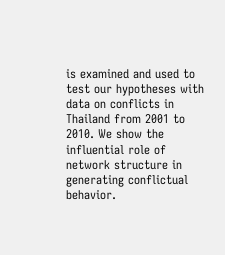is examined and used to test our hypotheses with data on conflicts in Thailand from 2001 to 2010. We show the influential role of network structure in generating conflictual behavior.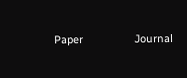Paper                 Journal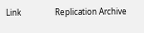Link                 Replication Archive